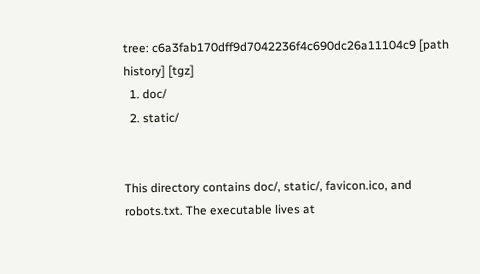tree: c6a3fab170dff9d7042236f4c690dc26a11104c9 [path history] [tgz]
  1. doc/
  2. static/


This directory contains doc/, static/, favicon.ico, and robots.txt. The executable lives at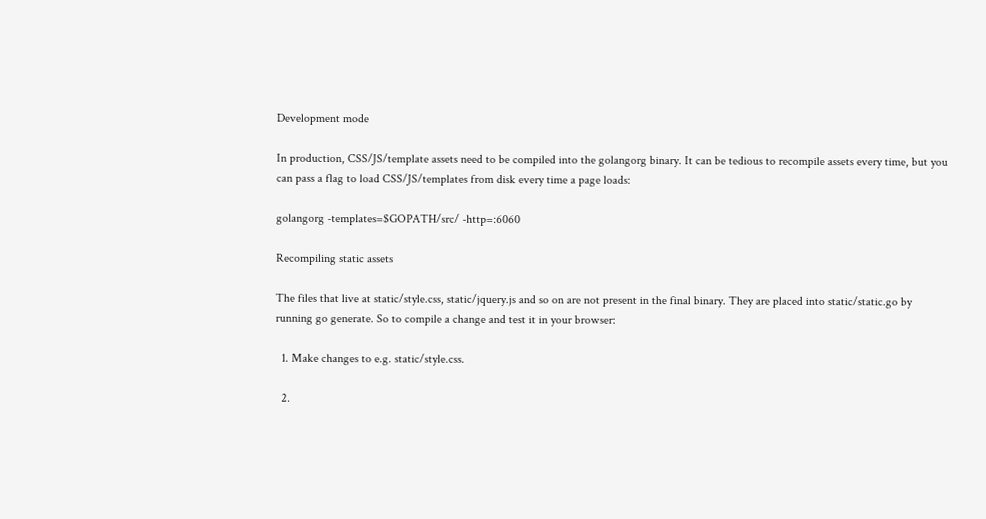Development mode

In production, CSS/JS/template assets need to be compiled into the golangorg binary. It can be tedious to recompile assets every time, but you can pass a flag to load CSS/JS/templates from disk every time a page loads:

golangorg -templates=$GOPATH/src/ -http=:6060

Recompiling static assets

The files that live at static/style.css, static/jquery.js and so on are not present in the final binary. They are placed into static/static.go by running go generate. So to compile a change and test it in your browser:

  1. Make changes to e.g. static/style.css.

  2.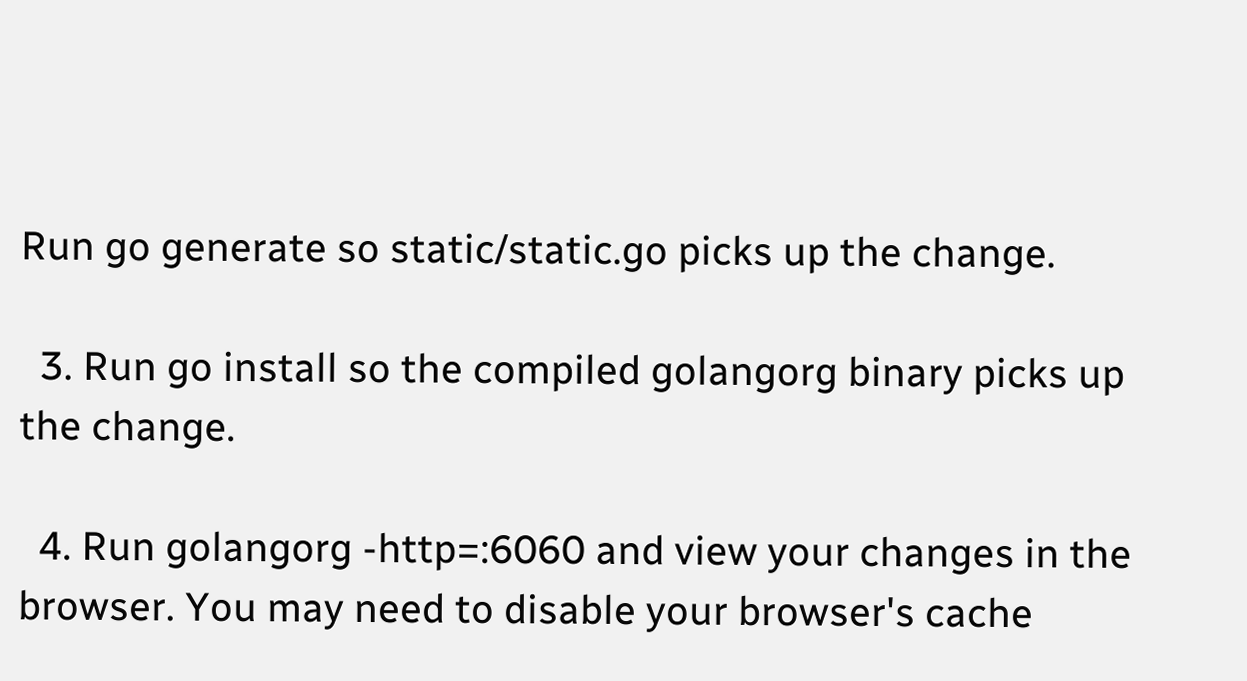Run go generate so static/static.go picks up the change.

  3. Run go install so the compiled golangorg binary picks up the change.

  4. Run golangorg -http=:6060 and view your changes in the browser. You may need to disable your browser's cache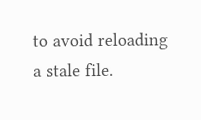to avoid reloading a stale file.